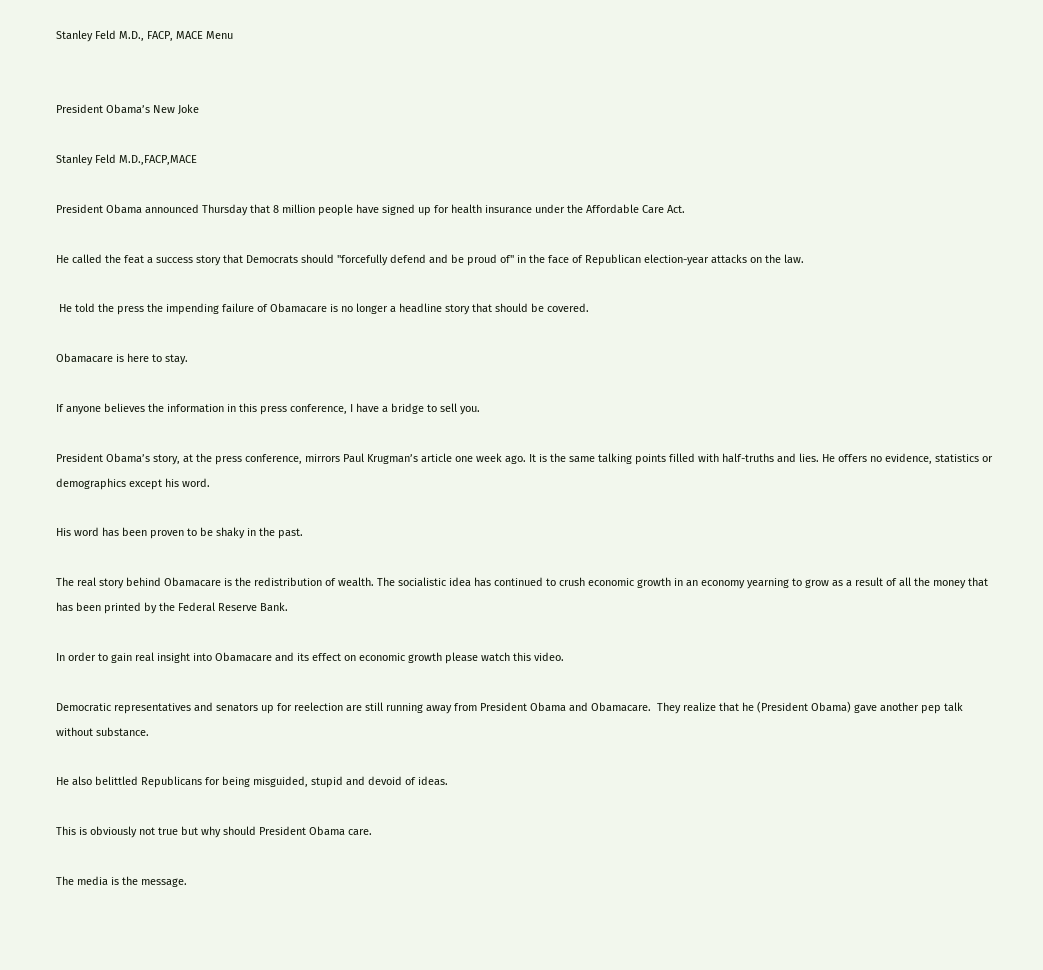Stanley Feld M.D., FACP, MACE Menu


President Obama’s New Joke

Stanley Feld M.D.,FACP,MACE

President Obama announced Thursday that 8 million people have signed up for health insurance under the Affordable Care Act.

He called the feat a success story that Democrats should "forcefully defend and be proud of" in the face of Republican election-year attacks on the law.

 He told the press the impending failure of Obamacare is no longer a headline story that should be covered.

Obamacare is here to stay.

If anyone believes the information in this press conference, I have a bridge to sell you.

President Obama’s story, at the press conference, mirrors Paul Krugman’s article one week ago. It is the same talking points filled with half-truths and lies. He offers no evidence, statistics or demographics except his word.

His word has been proven to be shaky in the past.

The real story behind Obamacare is the redistribution of wealth. The socialistic idea has continued to crush economic growth in an economy yearning to grow as a result of all the money that has been printed by the Federal Reserve Bank.

In order to gain real insight into Obamacare and its effect on economic growth please watch this video.

Democratic representatives and senators up for reelection are still running away from President Obama and Obamacare.  They realize that he (President Obama) gave another pep talk without substance.

He also belittled Republicans for being misguided, stupid and devoid of ideas.

This is obviously not true but why should President Obama care.

The media is the message.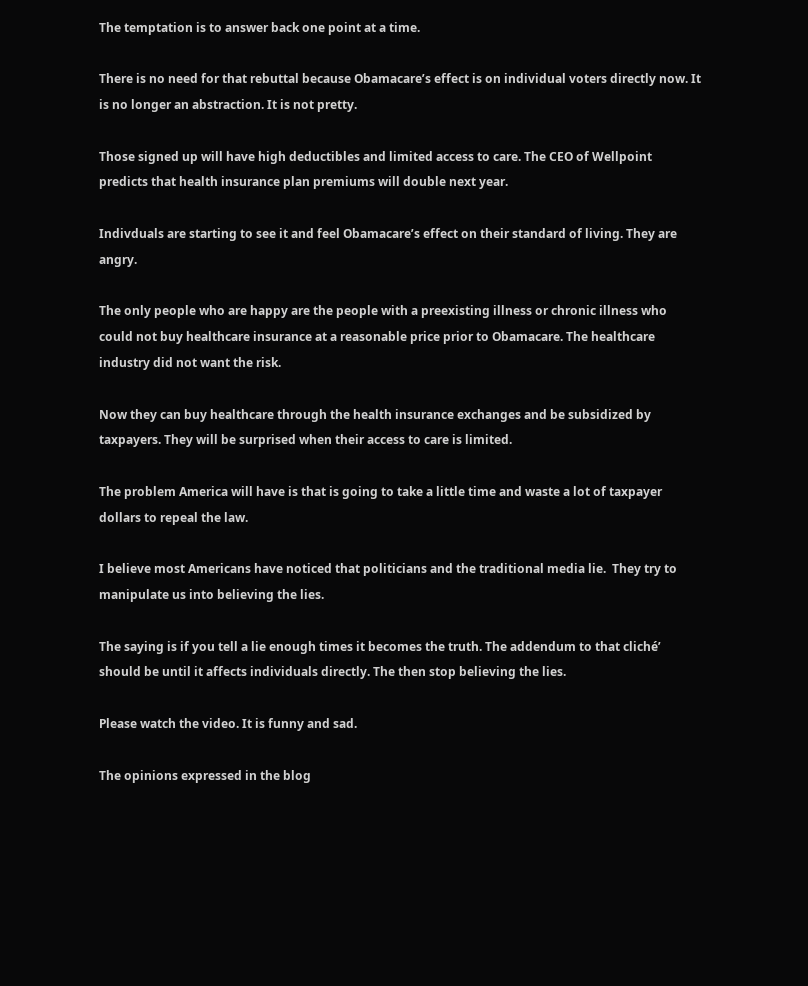The temptation is to answer back one point at a time.

There is no need for that rebuttal because Obamacare’s effect is on individual voters directly now. It is no longer an abstraction. It is not pretty.

Those signed up will have high deductibles and limited access to care. The CEO of Wellpoint predicts that health insurance plan premiums will double next year.

Indivduals are starting to see it and feel Obamacare’s effect on their standard of living. They are angry.

The only people who are happy are the people with a preexisting illness or chronic illness who could not buy healthcare insurance at a reasonable price prior to Obamacare. The healthcare industry did not want the risk.

Now they can buy healthcare through the health insurance exchanges and be subsidized by taxpayers. They will be surprised when their access to care is limited.

The problem America will have is that is going to take a little time and waste a lot of taxpayer dollars to repeal the law.

I believe most Americans have noticed that politicians and the traditional media lie.  They try to manipulate us into believing the lies.

The saying is if you tell a lie enough times it becomes the truth. The addendum to that cliché’ should be until it affects individuals directly. The then stop believing the lies.

Please watch the video. It is funny and sad.

The opinions expressed in the blog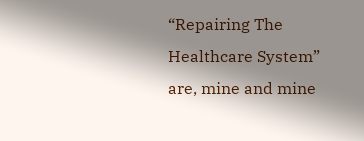“Repairing The Healthcare System” are, mine and mine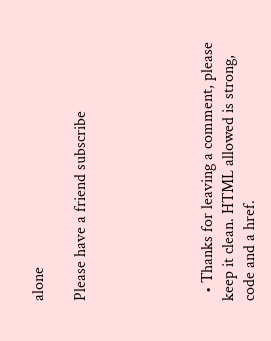alone

Please have a friend subscribe





  • Thanks for leaving a comment, please keep it clean. HTML allowed is strong, code and a href.